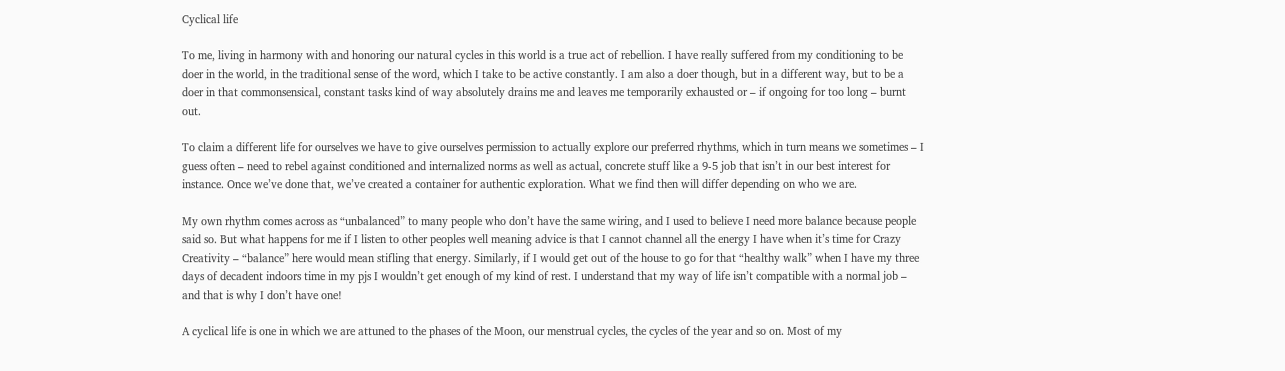Cyclical life

To me, living in harmony with and honoring our natural cycles in this world is a true act of rebellion. I have really suffered from my conditioning to be doer in the world, in the traditional sense of the word, which I take to be active constantly. I am also a doer though, but in a different way, but to be a doer in that commonsensical, constant tasks kind of way absolutely drains me and leaves me temporarily exhausted or – if ongoing for too long – burnt out.

To claim a different life for ourselves we have to give ourselves permission to actually explore our preferred rhythms, which in turn means we sometimes – I guess often – need to rebel against conditioned and internalized norms as well as actual, concrete stuff like a 9-5 job that isn’t in our best interest for instance. Once we’ve done that, we’ve created a container for authentic exploration. What we find then will differ depending on who we are.

My own rhythm comes across as “unbalanced” to many people who don’t have the same wiring, and I used to believe I need more balance because people said so. But what happens for me if I listen to other peoples well meaning advice is that I cannot channel all the energy I have when it’s time for Crazy Creativity – “balance” here would mean stifling that energy. Similarly, if I would get out of the house to go for that “healthy walk” when I have my three days of decadent indoors time in my pjs I wouldn’t get enough of my kind of rest. I understand that my way of life isn’t compatible with a normal job – and that is why I don’t have one!

A cyclical life is one in which we are attuned to the phases of the Moon, our menstrual cycles, the cycles of the year and so on. Most of my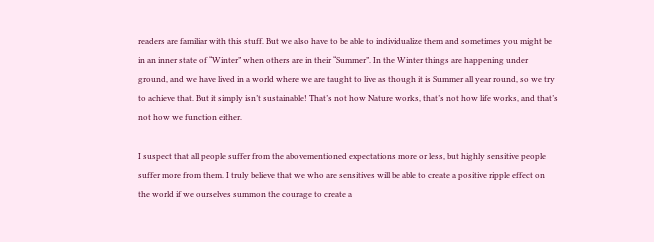readers are familiar with this stuff. But we also have to be able to individualize them and sometimes you might be in an inner state of “Winter” when others are in their “Summer”. In the Winter things are happening under ground, and we have lived in a world where we are taught to live as though it is Summer all year round, so we try to achieve that. But it simply isn’t sustainable! That’s not how Nature works, that’s not how life works, and that’s not how we function either.

I suspect that all people suffer from the abovementioned expectations more or less, but highly sensitive people suffer more from them. I truly believe that we who are sensitives will be able to create a positive ripple effect on the world if we ourselves summon the courage to create a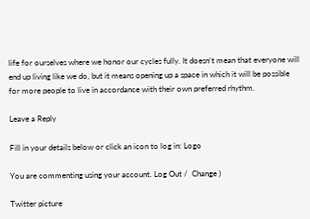life for ourselves where we honor our cycles fully. It doesn’t mean that everyone will end up living like we do, but it means opening up a space in which it will be possible for more people to live in accordance with their own preferred rhythm.

Leave a Reply

Fill in your details below or click an icon to log in: Logo

You are commenting using your account. Log Out /  Change )

Twitter picture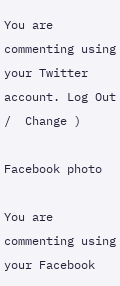You are commenting using your Twitter account. Log Out /  Change )

Facebook photo

You are commenting using your Facebook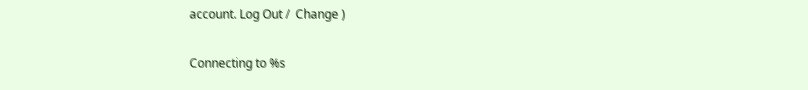account. Log Out /  Change )

Connecting to %s